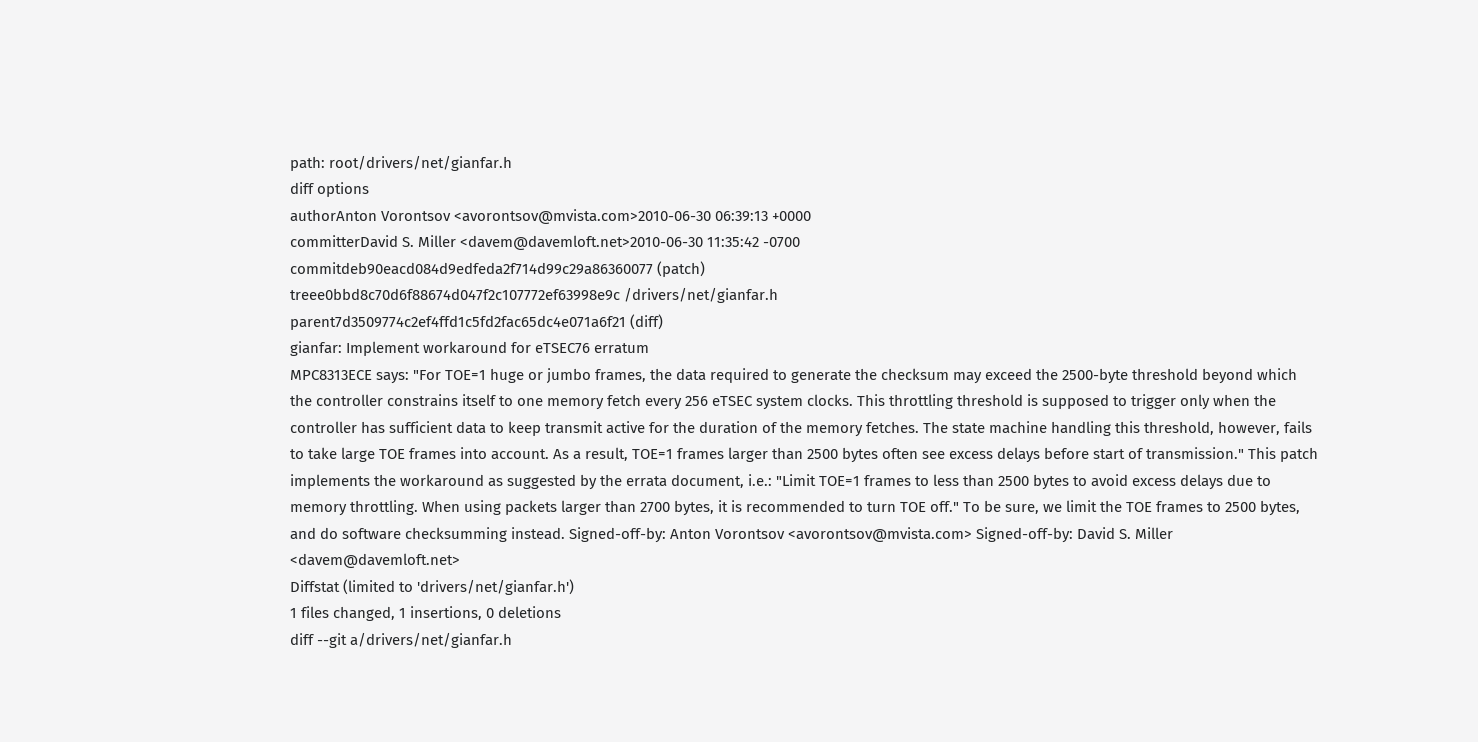path: root/drivers/net/gianfar.h
diff options
authorAnton Vorontsov <avorontsov@mvista.com>2010-06-30 06:39:13 +0000
committerDavid S. Miller <davem@davemloft.net>2010-06-30 11:35:42 -0700
commitdeb90eacd084d9edfeda2f714d99c29a86360077 (patch)
treee0bbd8c70d6f88674d047f2c107772ef63998e9c /drivers/net/gianfar.h
parent7d3509774c2ef4ffd1c5fd2fac65dc4e071a6f21 (diff)
gianfar: Implement workaround for eTSEC76 erratum
MPC8313ECE says: "For TOE=1 huge or jumbo frames, the data required to generate the checksum may exceed the 2500-byte threshold beyond which the controller constrains itself to one memory fetch every 256 eTSEC system clocks. This throttling threshold is supposed to trigger only when the controller has sufficient data to keep transmit active for the duration of the memory fetches. The state machine handling this threshold, however, fails to take large TOE frames into account. As a result, TOE=1 frames larger than 2500 bytes often see excess delays before start of transmission." This patch implements the workaround as suggested by the errata document, i.e.: "Limit TOE=1 frames to less than 2500 bytes to avoid excess delays due to memory throttling. When using packets larger than 2700 bytes, it is recommended to turn TOE off." To be sure, we limit the TOE frames to 2500 bytes, and do software checksumming instead. Signed-off-by: Anton Vorontsov <avorontsov@mvista.com> Signed-off-by: David S. Miller <davem@davemloft.net>
Diffstat (limited to 'drivers/net/gianfar.h')
1 files changed, 1 insertions, 0 deletions
diff --git a/drivers/net/gianfar.h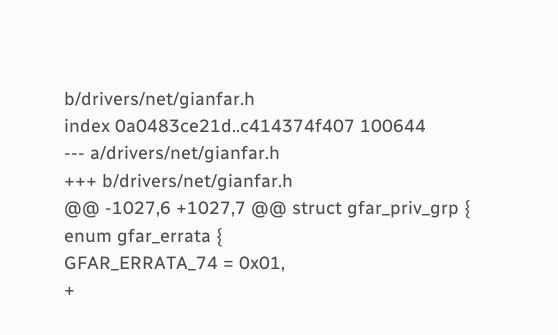b/drivers/net/gianfar.h
index 0a0483ce21d..c414374f407 100644
--- a/drivers/net/gianfar.h
+++ b/drivers/net/gianfar.h
@@ -1027,6 +1027,7 @@ struct gfar_priv_grp {
enum gfar_errata {
GFAR_ERRATA_74 = 0x01,
+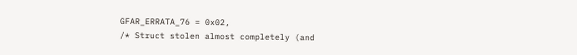GFAR_ERRATA_76 = 0x02,
/* Struct stolen almost completely (and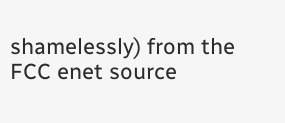shamelessly) from the FCC enet source